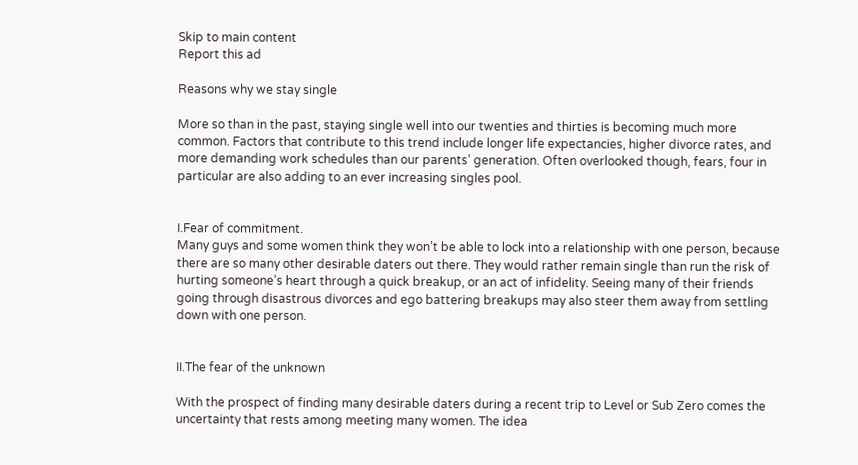Skip to main content
Report this ad

Reasons why we stay single

More so than in the past, staying single well into our twenties and thirties is becoming much more common. Factors that contribute to this trend include longer life expectancies, higher divorce rates, and more demanding work schedules than our parents’ generation. Often overlooked though, fears, four in particular are also adding to an ever increasing singles pool.


I.Fear of commitment.
Many guys and some women think they won’t be able to lock into a relationship with one person, because there are so many other desirable daters out there. They would rather remain single than run the risk of hurting someone’s heart through a quick breakup, or an act of infidelity. Seeing many of their friends going through disastrous divorces and ego battering breakups may also steer them away from settling down with one person.


II.The fear of the unknown

With the prospect of finding many desirable daters during a recent trip to Level or Sub Zero comes the uncertainty that rests among meeting many women. The idea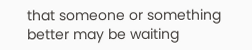that someone or something better may be waiting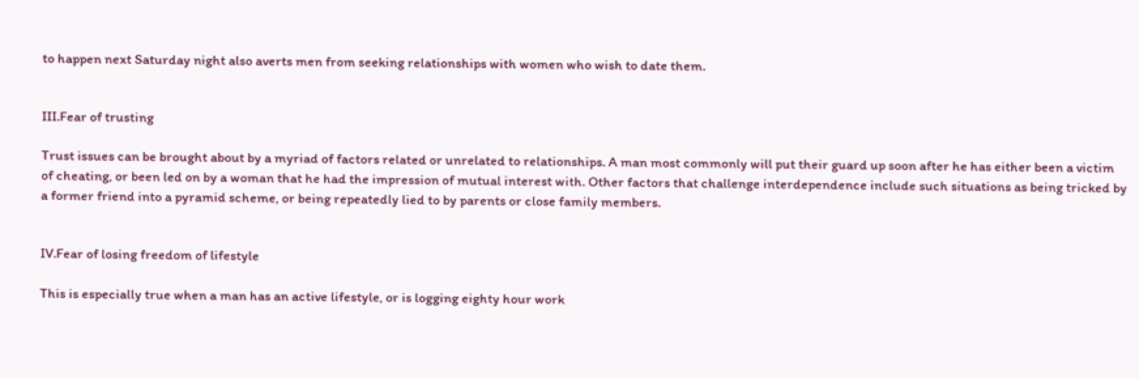to happen next Saturday night also averts men from seeking relationships with women who wish to date them.


III.Fear of trusting

Trust issues can be brought about by a myriad of factors related or unrelated to relationships. A man most commonly will put their guard up soon after he has either been a victim of cheating, or been led on by a woman that he had the impression of mutual interest with. Other factors that challenge interdependence include such situations as being tricked by a former friend into a pyramid scheme, or being repeatedly lied to by parents or close family members.


IV.Fear of losing freedom of lifestyle

This is especially true when a man has an active lifestyle, or is logging eighty hour work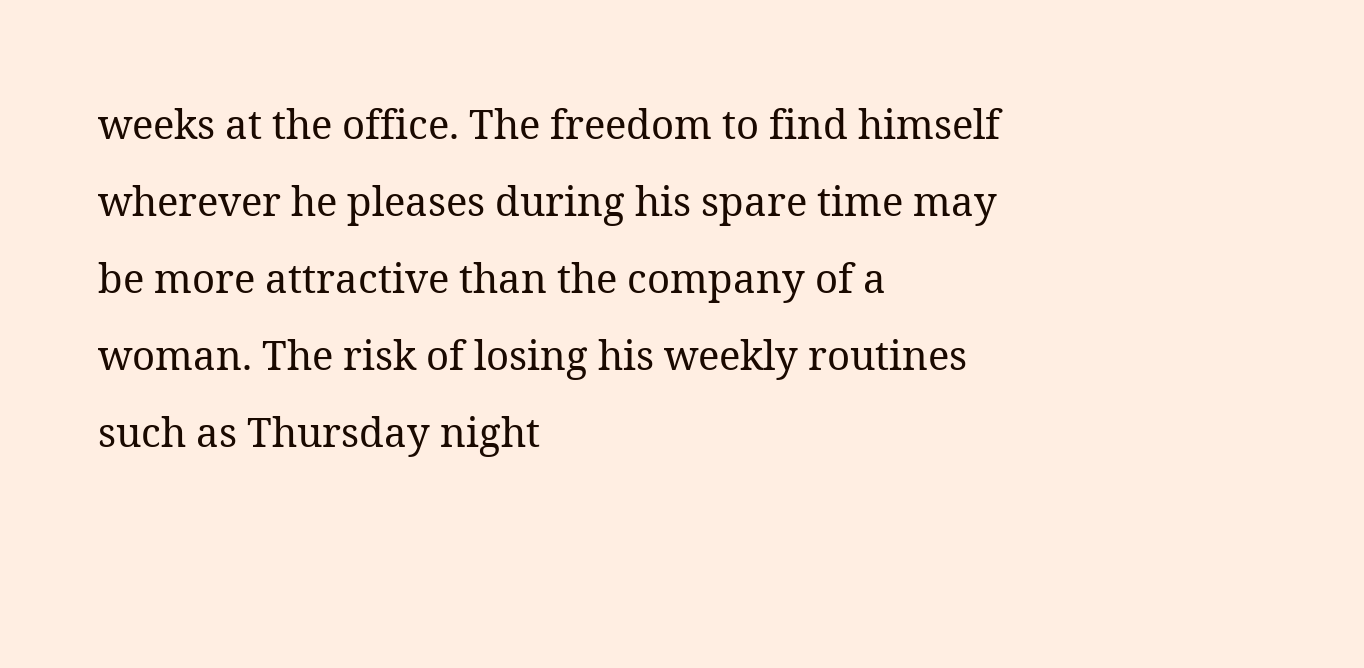weeks at the office. The freedom to find himself wherever he pleases during his spare time may be more attractive than the company of a woman. The risk of losing his weekly routines such as Thursday night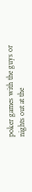poker games with the guys or nights out at the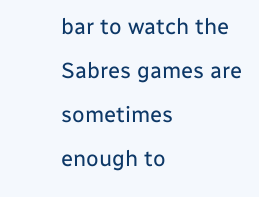bar to watch the Sabres games are sometimes enough to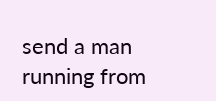send a man running from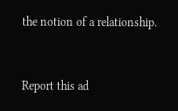the notion of a relationship.



Report this ad